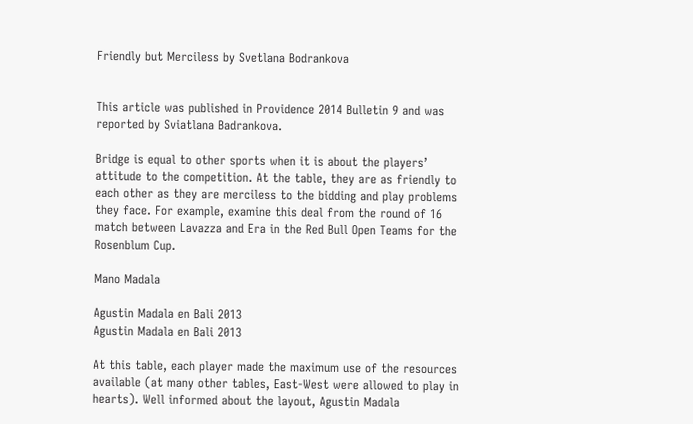Friendly but Merciless by Svetlana Bodrankova


This article was published in Providence 2014 Bulletin 9 and was reported by Sviatlana Badrankova.

Bridge is equal to other sports when it is about the players’ attitude to the competition. At the table, they are as friendly to each other as they are merciless to the bidding and play problems they face. For example, examine this deal from the round of 16 match between Lavazza and Era in the Red Bull Open Teams for the Rosenblum Cup.

Mano Madala

Agustin Madala en Bali 2013
Agustin Madala en Bali 2013

At this table, each player made the maximum use of the resources available (at many other tables, East-West were allowed to play in hearts). Well informed about the layout, Agustin Madala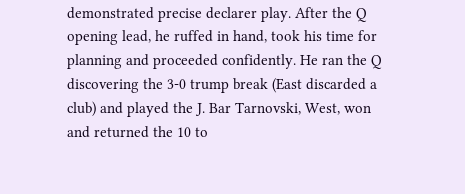demonstrated precise declarer play. After the Q opening lead, he ruffed in hand, took his time for planning and proceeded confidently. He ran the Q
discovering the 3-0 trump break (East discarded a club) and played the J. Bar Tarnovski, West, won and returned the 10 to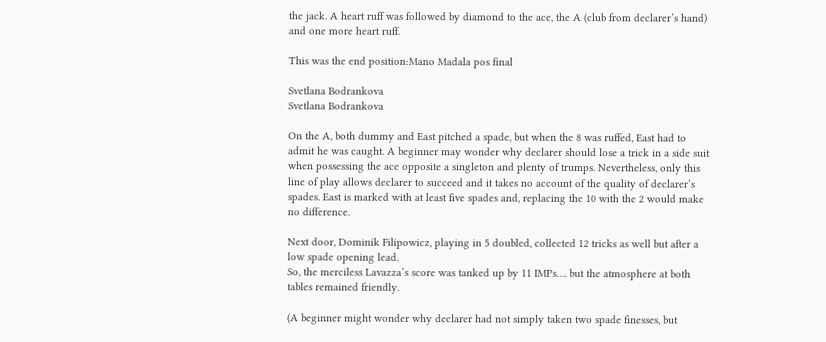the jack. A heart ruff was followed by diamond to the ace, the A (club from declarer’s hand) and one more heart ruff.

This was the end position:Mano Madala pos final

Svetlana Bodrankova
Svetlana Bodrankova

On the A, both dummy and East pitched a spade, but when the 8 was ruffed, East had to admit he was caught. A beginner may wonder why declarer should lose a trick in a side suit when possessing the ace opposite a singleton and plenty of trumps. Nevertheless, only this line of play allows declarer to succeed and it takes no account of the quality of declarer’s spades. East is marked with at least five spades and, replacing the 10 with the 2 would make no difference.

Next door, Dominik Filipowicz, playing in 5 doubled, collected 12 tricks as well but after a low spade opening lead.
So, the merciless Lavazza’s score was tanked up by 11 IMPs…. but the atmosphere at both tables remained friendly.

(A beginner might wonder why declarer had not simply taken two spade finesses, but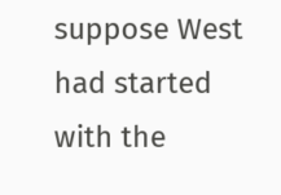suppose West had started with the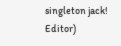singleton jack! Editor)